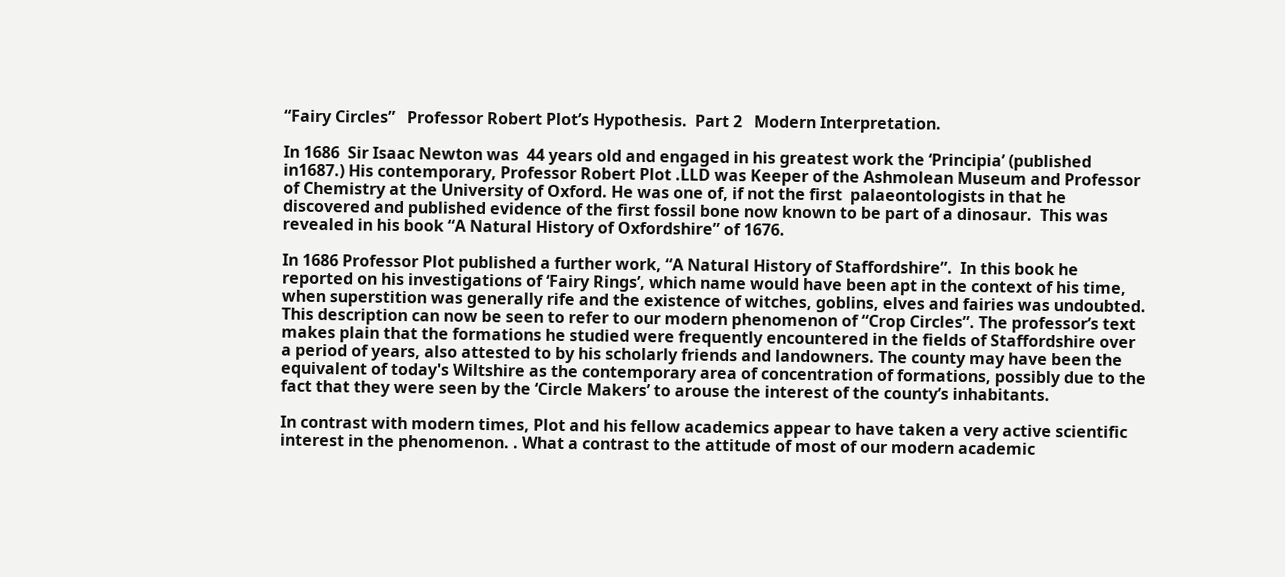“Fairy Circles”   Professor Robert Plot’s Hypothesis.  Part 2   Modern Interpretation.

In 1686  Sir Isaac Newton was  44 years old and engaged in his greatest work the ‘Principia’ (published in1687.) His contemporary, Professor Robert Plot .LLD was Keeper of the Ashmolean Museum and Professor of Chemistry at the University of Oxford. He was one of, if not the first  palaeontologists in that he discovered and published evidence of the first fossil bone now known to be part of a dinosaur.  This was revealed in his book “A Natural History of Oxfordshire” of 1676.

In 1686 Professor Plot published a further work, “A Natural History of Staffordshire”.  In this book he reported on his investigations of ‘Fairy Rings’, which name would have been apt in the context of his time, when superstition was generally rife and the existence of witches, goblins, elves and fairies was undoubted. This description can now be seen to refer to our modern phenomenon of “Crop Circles”. The professor’s text makes plain that the formations he studied were frequently encountered in the fields of Staffordshire over a period of years, also attested to by his scholarly friends and landowners. The county may have been the equivalent of today's Wiltshire as the contemporary area of concentration of formations, possibly due to the fact that they were seen by the ‘Circle Makers’ to arouse the interest of the county’s inhabitants.

In contrast with modern times, Plot and his fellow academics appear to have taken a very active scientific interest in the phenomenon. . What a contrast to the attitude of most of our modern academic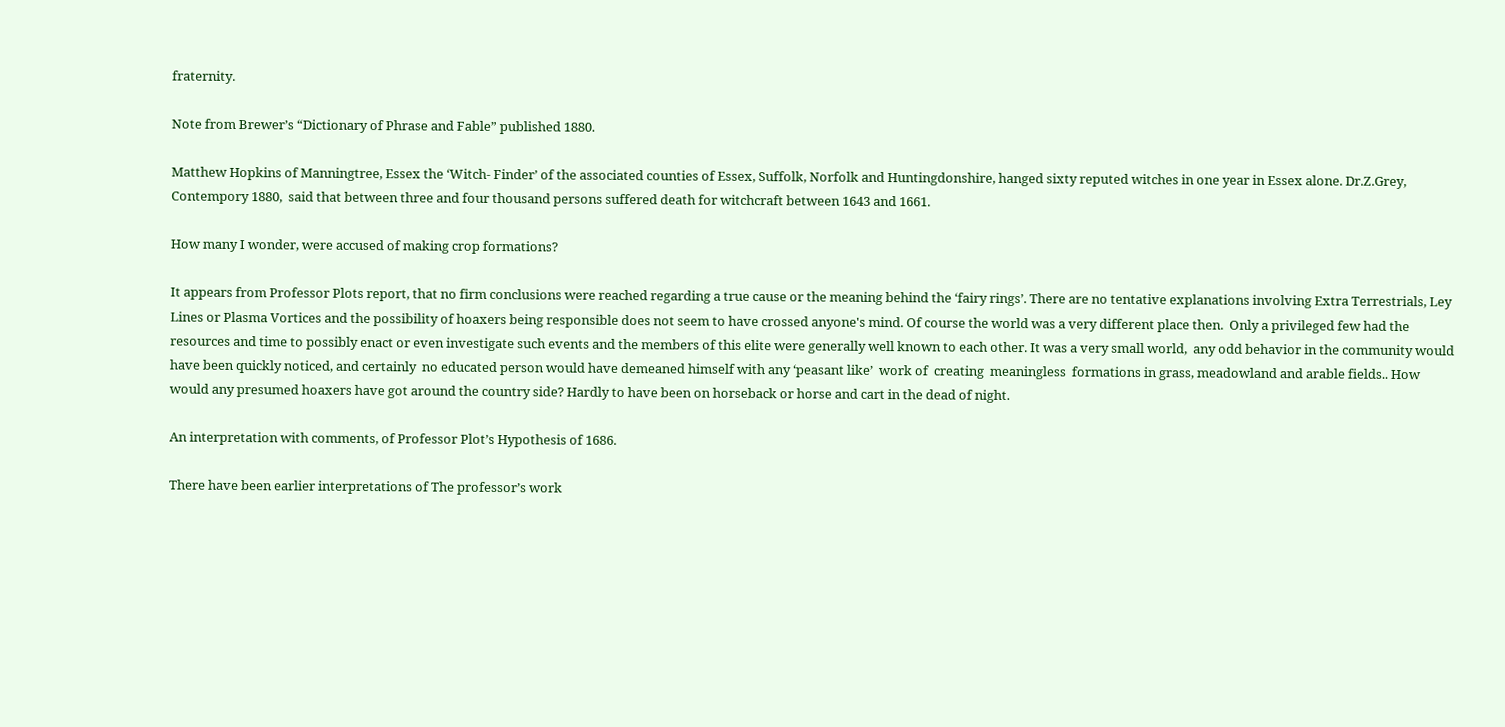fraternity.

Note from Brewer’s “Dictionary of Phrase and Fable” published 1880.

Matthew Hopkins of Manningtree, Essex the ‘Witch- Finder’ of the associated counties of Essex, Suffolk, Norfolk and Huntingdonshire, hanged sixty reputed witches in one year in Essex alone. Dr.Z.Grey, Contempory 1880,  said that between three and four thousand persons suffered death for witchcraft between 1643 and 1661.

How many I wonder, were accused of making crop formations?

It appears from Professor Plots report, that no firm conclusions were reached regarding a true cause or the meaning behind the ‘fairy rings’. There are no tentative explanations involving Extra Terrestrials, Ley Lines or Plasma Vortices and the possibility of hoaxers being responsible does not seem to have crossed anyone's mind. Of course the world was a very different place then.  Only a privileged few had the resources and time to possibly enact or even investigate such events and the members of this elite were generally well known to each other. It was a very small world,  any odd behavior in the community would have been quickly noticed, and certainly  no educated person would have demeaned himself with any ‘peasant like’  work of  creating  meaningless  formations in grass, meadowland and arable fields.. How would any presumed hoaxers have got around the country side? Hardly to have been on horseback or horse and cart in the dead of night.

An interpretation with comments, of Professor Plot’s Hypothesis of 1686.

There have been earlier interpretations of The professor’s work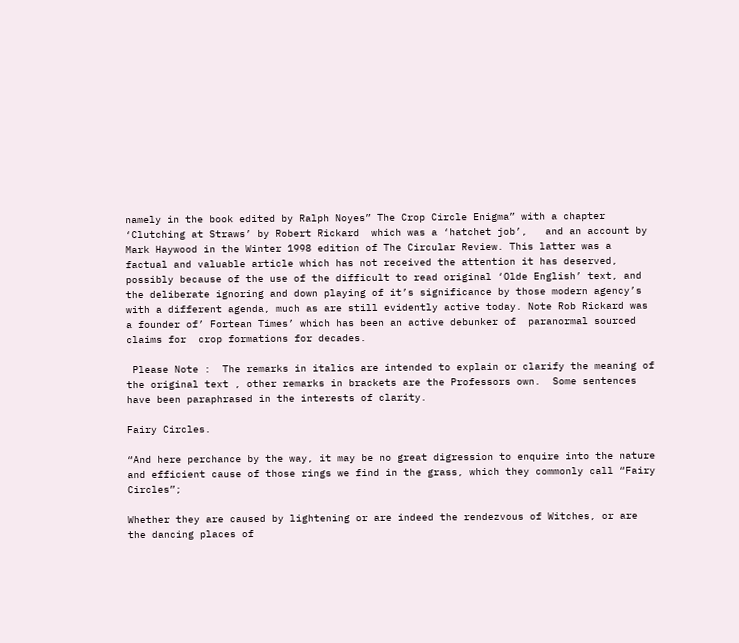namely in the book edited by Ralph Noyes” The Crop Circle Enigma” with a chapter ‘Clutching at Straws’ by Robert Rickard  which was a ‘hatchet job’,   and an account by Mark Haywood in the Winter 1998 edition of The Circular Review. This latter was a factual and valuable article which has not received the attention it has deserved, possibly because of the use of the difficult to read original ‘Olde English’ text, and the deliberate ignoring and down playing of it’s significance by those modern agency’s with a different agenda, much as are still evidently active today. Note Rob Rickard was a founder of’ Fortean Times’ which has been an active debunker of  paranormal sourced claims for  crop formations for decades.

 Please Note :  The remarks in italics are intended to explain or clarify the meaning of the original text , other remarks in brackets are the Professors own.  Some sentences have been paraphrased in the interests of clarity.

Fairy Circles.

“And here perchance by the way, it may be no great digression to enquire into the nature and efficient cause of those rings we find in the grass, which they commonly call “Fairy Circles”;

Whether they are caused by lightening or are indeed the rendezvous of Witches, or are the dancing places of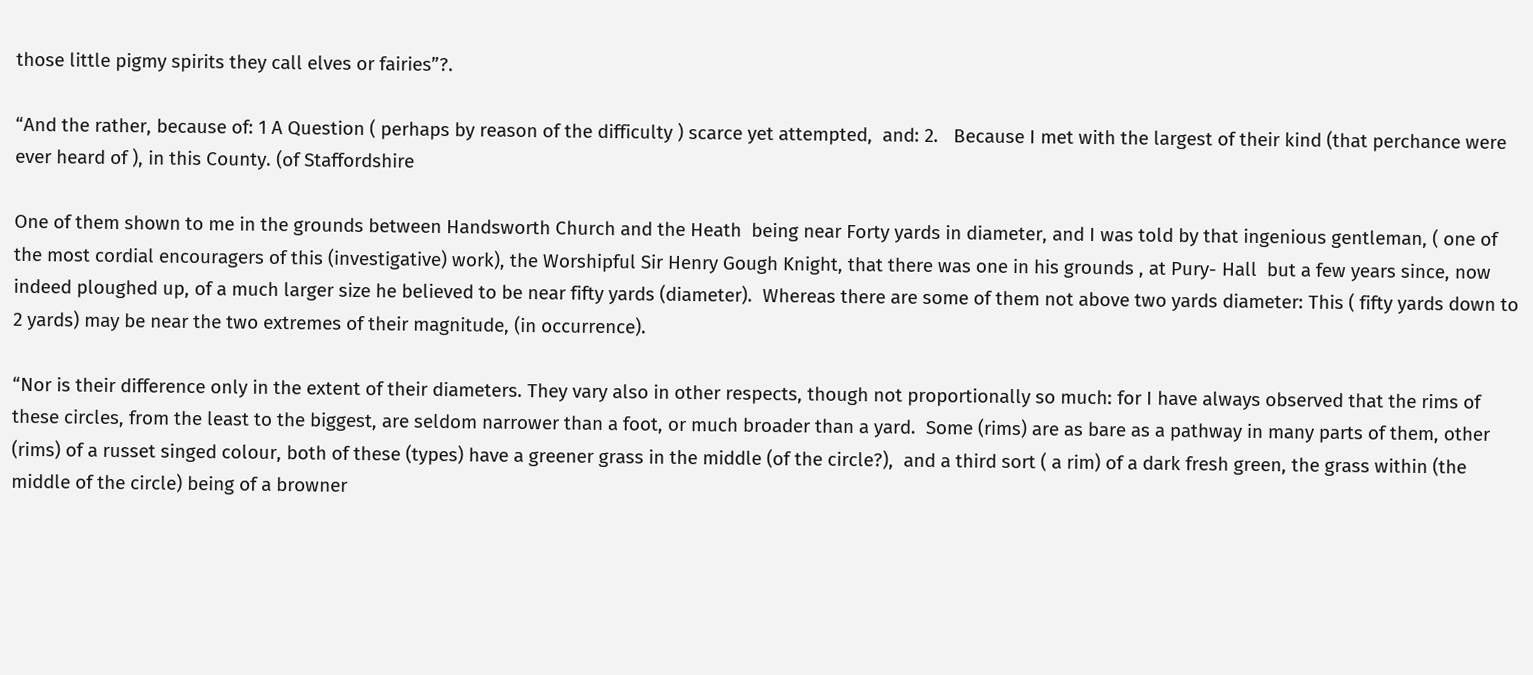those little pigmy spirits they call elves or fairies”?.

“And the rather, because of: 1 A Question ( perhaps by reason of the difficulty ) scarce yet attempted,  and: 2.   Because I met with the largest of their kind (that perchance were ever heard of ), in this County. (of Staffordshire

One of them shown to me in the grounds between Handsworth Church and the Heath  being near Forty yards in diameter, and I was told by that ingenious gentleman, ( one of the most cordial encouragers of this (investigative) work), the Worshipful Sir Henry Gough Knight, that there was one in his grounds , at Pury- Hall  but a few years since, now indeed ploughed up, of a much larger size he believed to be near fifty yards (diameter).  Whereas there are some of them not above two yards diameter: This ( fifty yards down to 2 yards) may be near the two extremes of their magnitude, (in occurrence).

“Nor is their difference only in the extent of their diameters. They vary also in other respects, though not proportionally so much: for I have always observed that the rims of these circles, from the least to the biggest, are seldom narrower than a foot, or much broader than a yard.  Some (rims) are as bare as a pathway in many parts of them, other (rims) of a russet singed colour, both of these (types) have a greener grass in the middle (of the circle?),  and a third sort ( a rim) of a dark fresh green, the grass within (the middle of the circle) being of a browner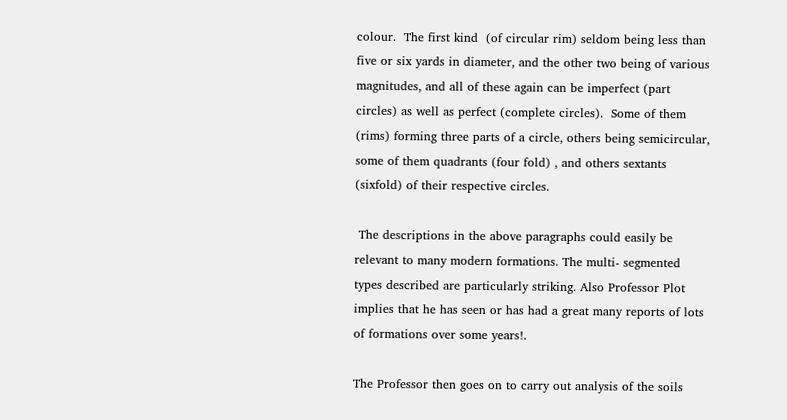colour.  The first kind  (of circular rim) seldom being less than five or six yards in diameter, and the other two being of various magnitudes, and all of these again can be imperfect (part circles) as well as perfect (complete circles).  Some of them (rims) forming three parts of a circle, others being semicircular, some of them quadrants (four fold) , and others sextants (sixfold) of their respective circles.

 The descriptions in the above paragraphs could easily be relevant to many modern formations. The multi- segmented types described are particularly striking. Also Professor Plot implies that he has seen or has had a great many reports of lots of formations over some years!.

The Professor then goes on to carry out analysis of the soils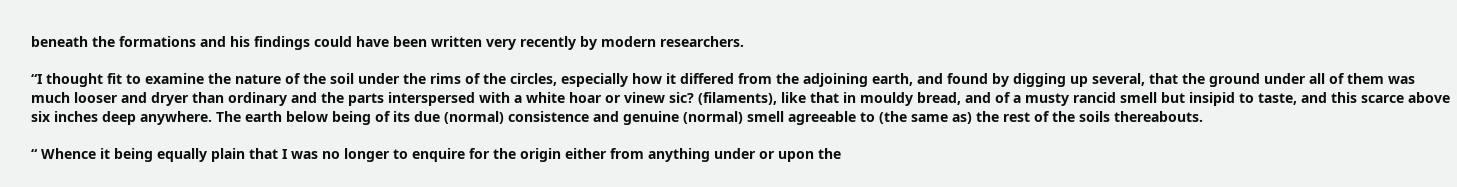beneath the formations and his findings could have been written very recently by modern researchers.

“I thought fit to examine the nature of the soil under the rims of the circles, especially how it differed from the adjoining earth, and found by digging up several, that the ground under all of them was much looser and dryer than ordinary and the parts interspersed with a white hoar or vinew sic? (filaments), like that in mouldy bread, and of a musty rancid smell but insipid to taste, and this scarce above six inches deep anywhere. The earth below being of its due (normal) consistence and genuine (normal) smell agreeable to (the same as) the rest of the soils thereabouts.

“ Whence it being equally plain that I was no longer to enquire for the origin either from anything under or upon the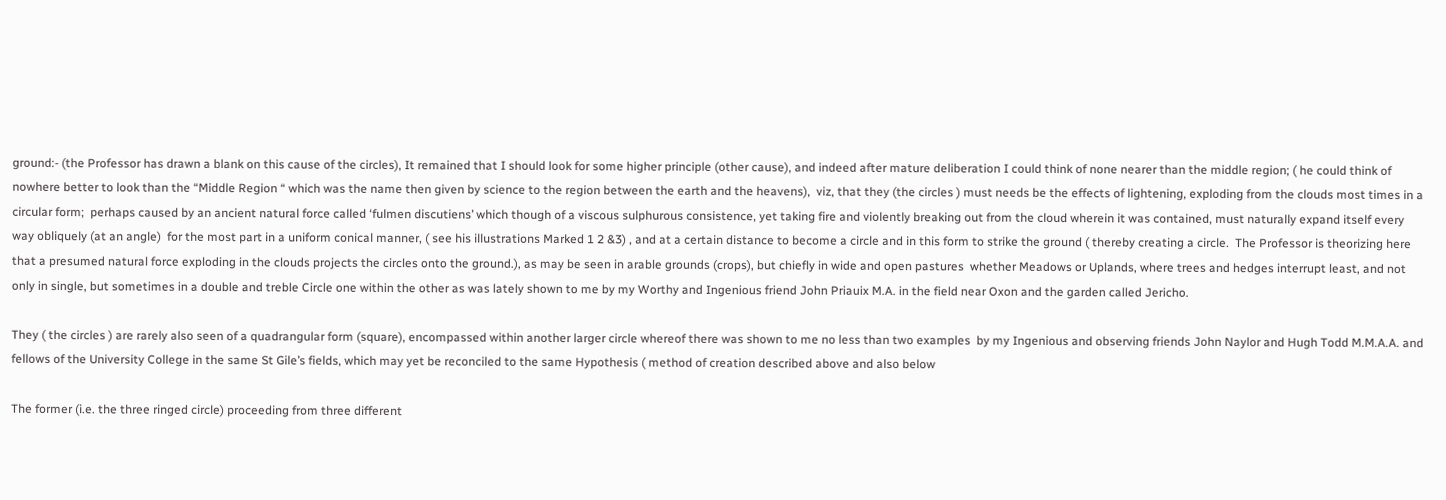ground:- (the Professor has drawn a blank on this cause of the circles), It remained that I should look for some higher principle (other cause), and indeed after mature deliberation I could think of none nearer than the middle region; ( he could think of nowhere better to look than the “Middle Region “ which was the name then given by science to the region between the earth and the heavens),  viz, that they (the circles ) must needs be the effects of lightening, exploding from the clouds most times in a circular form;  perhaps caused by an ancient natural force called ‘fulmen discutiens’ which though of a viscous sulphurous consistence, yet taking fire and violently breaking out from the cloud wherein it was contained, must naturally expand itself every  way obliquely (at an angle)  for the most part in a uniform conical manner, ( see his illustrations Marked 1 2 &3) , and at a certain distance to become a circle and in this form to strike the ground ( thereby creating a circle.  The Professor is theorizing here that a presumed natural force exploding in the clouds projects the circles onto the ground.), as may be seen in arable grounds (crops), but chiefly in wide and open pastures  whether Meadows or Uplands, where trees and hedges interrupt least, and not only in single, but sometimes in a double and treble Circle one within the other as was lately shown to me by my Worthy and Ingenious friend John Priauix M.A. in the field near Oxon and the garden called Jericho.

They ( the circles ) are rarely also seen of a quadrangular form (square), encompassed within another larger circle whereof there was shown to me no less than two examples  by my Ingenious and observing friends John Naylor and Hugh Todd M.M.A.A. and fellows of the University College in the same St Gile’s fields, which may yet be reconciled to the same Hypothesis ( method of creation described above and also below

The former (i.e. the three ringed circle) proceeding from three different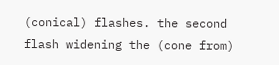(conical) flashes. the second flash widening the (cone from)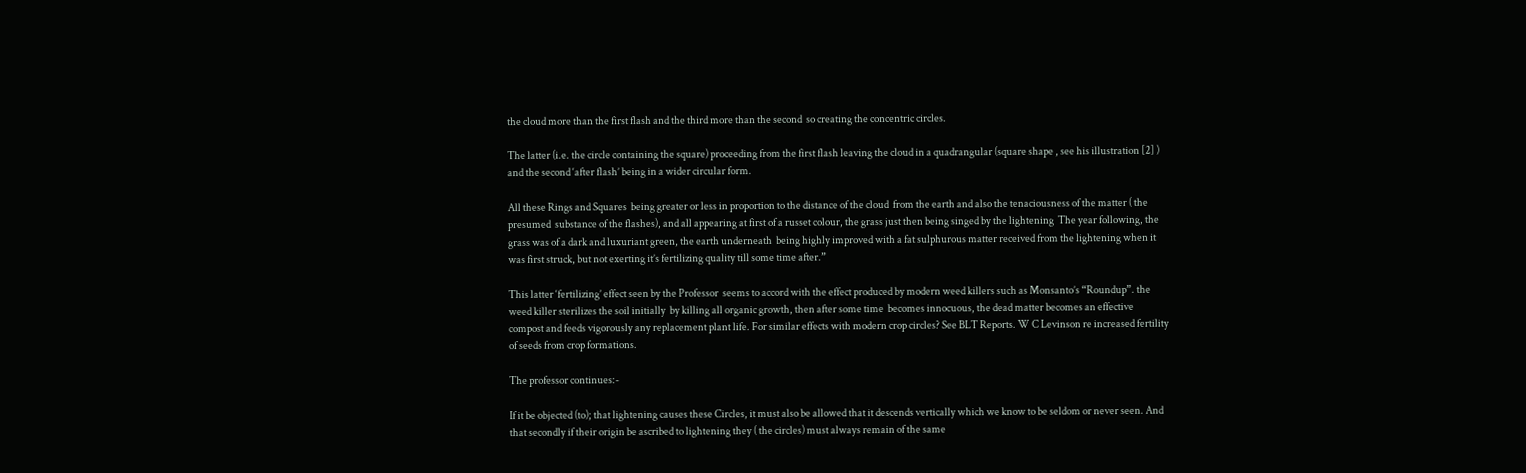the cloud more than the first flash and the third more than the second  so creating the concentric circles.

The latter (i.e. the circle containing the square) proceeding from the first flash leaving the cloud in a quadrangular (square shape , see his illustration [2] ) and the second ‘after flash’ being in a wider circular form.

All these Rings and Squares  being greater or less in proportion to the distance of the cloud  from the earth and also the tenaciousness of the matter ( the presumed  substance of the flashes), and all appearing at first of a russet colour, the grass just then being singed by the lightening  The year following, the grass was of a dark and luxuriant green, the earth underneath  being highly improved with a fat sulphurous matter received from the lightening when it was first struck, but not exerting it’s fertilizing quality till some time after.”

This latter ‘fertilizing’ effect seen by the Professor  seems to accord with the effect produced by modern weed killers such as Monsanto’s “Roundup”. the weed killer sterilizes the soil initially  by killing all organic growth, then after some time  becomes innocuous, the dead matter becomes an effective compost and feeds vigorously any replacement plant life. For similar effects with modern crop circles? See BLT Reports. W C Levinson re increased fertility of seeds from crop formations.

The professor continues:-

If it be objected (to); that lightening causes these Circles, it must also be allowed that it descends vertically which we know to be seldom or never seen. And that secondly if their origin be ascribed to lightening they ( the circles) must always remain of the same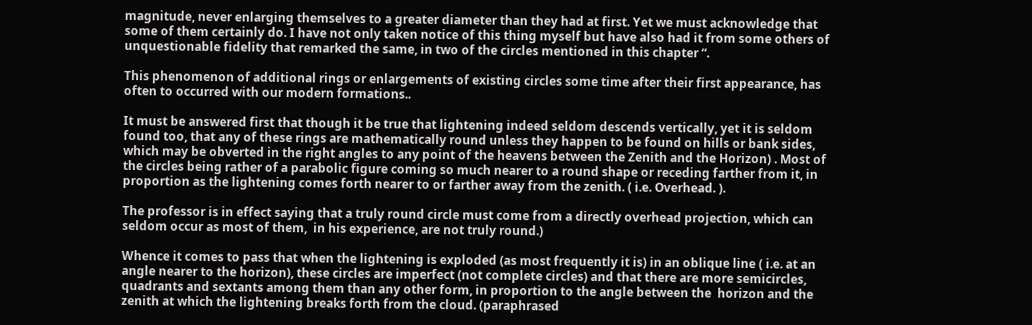magnitude, never enlarging themselves to a greater diameter than they had at first. Yet we must acknowledge that some of them certainly do. I have not only taken notice of this thing myself but have also had it from some others of unquestionable fidelity that remarked the same, in two of the circles mentioned in this chapter “.

This phenomenon of additional rings or enlargements of existing circles some time after their first appearance, has often to occurred with our modern formations..

It must be answered first that though it be true that lightening indeed seldom descends vertically, yet it is seldom found too, that any of these rings are mathematically round unless they happen to be found on hills or bank sides, which may be obverted in the right angles to any point of the heavens between the Zenith and the Horizon) . Most of the circles being rather of a parabolic figure coming so much nearer to a round shape or receding farther from it, in proportion as the lightening comes forth nearer to or farther away from the zenith. ( i.e. Overhead. ).

The professor is in effect saying that a truly round circle must come from a directly overhead projection, which can seldom occur as most of them,  in his experience, are not truly round.)

Whence it comes to pass that when the lightening is exploded (as most frequently it is) in an oblique line ( i.e. at an angle nearer to the horizon), these circles are imperfect (not complete circles) and that there are more semicircles, quadrants and sextants among them than any other form, in proportion to the angle between the  horizon and the zenith at which the lightening breaks forth from the cloud. (paraphrased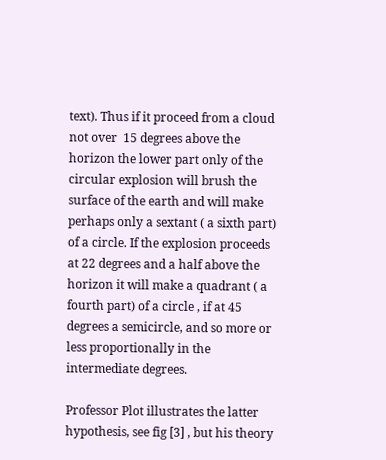text). Thus if it proceed from a cloud not over  15 degrees above the horizon the lower part only of the circular explosion will brush the  surface of the earth and will make perhaps only a sextant ( a sixth part) of a circle. If the explosion proceeds at 22 degrees and a half above the horizon it will make a quadrant ( a fourth part) of a circle , if at 45 degrees a semicircle, and so more or less proportionally in the intermediate degrees.

Professor Plot illustrates the latter hypothesis, see fig [3] , but his theory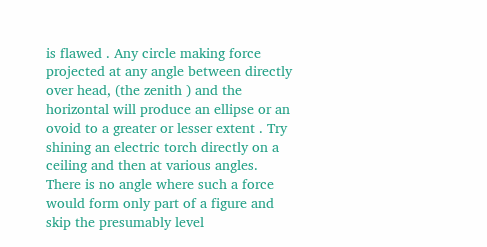is flawed . Any circle making force projected at any angle between directly over head, (the zenith ) and the horizontal will produce an ellipse or an ovoid to a greater or lesser extent . Try shining an electric torch directly on a ceiling and then at various angles. There is no angle where such a force would form only part of a figure and skip the presumably level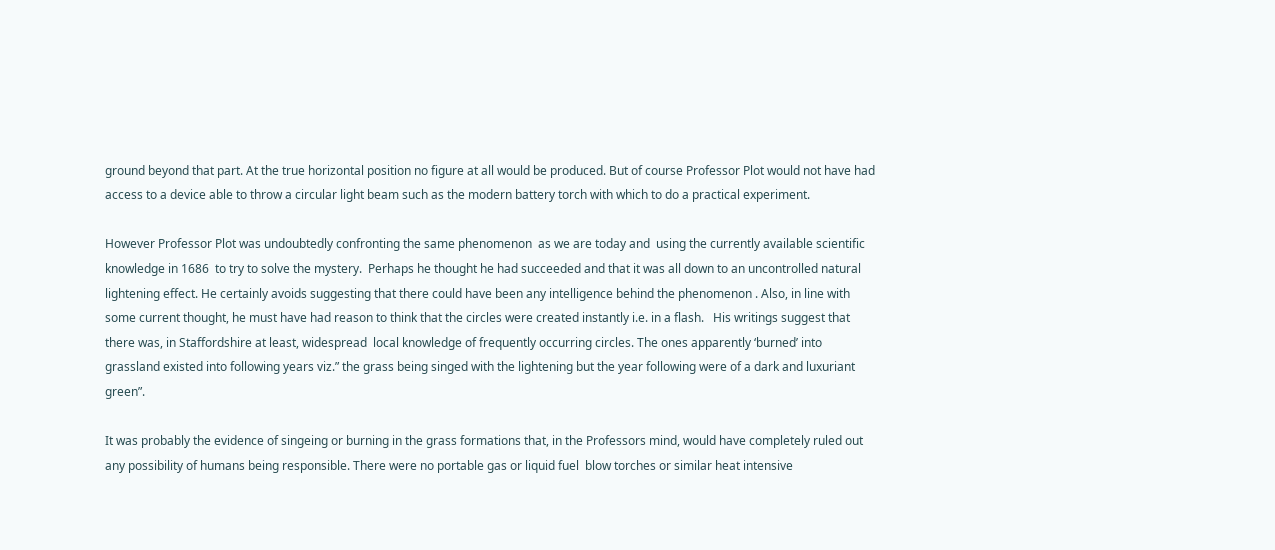ground beyond that part. At the true horizontal position no figure at all would be produced. But of course Professor Plot would not have had access to a device able to throw a circular light beam such as the modern battery torch with which to do a practical experiment.

However Professor Plot was undoubtedly confronting the same phenomenon  as we are today and  using the currently available scientific  knowledge in 1686  to try to solve the mystery.  Perhaps he thought he had succeeded and that it was all down to an uncontrolled natural lightening effect. He certainly avoids suggesting that there could have been any intelligence behind the phenomenon . Also, in line with some current thought, he must have had reason to think that the circles were created instantly i.e. in a flash.   His writings suggest that there was, in Staffordshire at least, widespread  local knowledge of frequently occurring circles. The ones apparently ‘burned’ into grassland existed into following years viz.” the grass being singed with the lightening but the year following were of a dark and luxuriant green”.

It was probably the evidence of singeing or burning in the grass formations that, in the Professors mind, would have completely ruled out any possibility of humans being responsible. There were no portable gas or liquid fuel  blow torches or similar heat intensive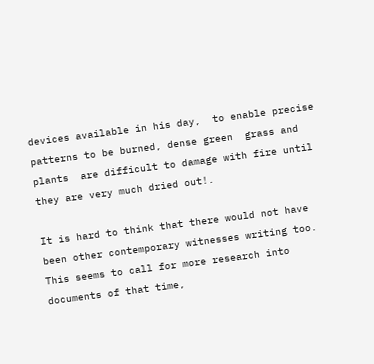devices available in his day,  to enable precise patterns to be burned, dense green  grass and plants  are difficult to damage with fire until they are very much dried out!.

It is hard to think that there would not have been other contemporary witnesses writing too. This seems to call for more research into documents of that time,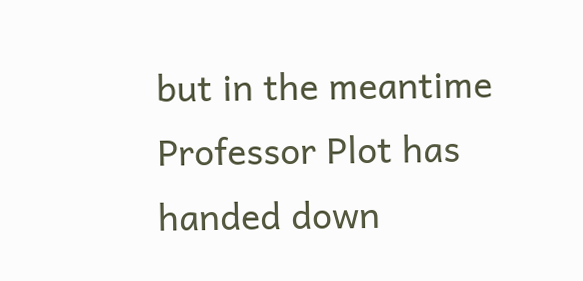but in the meantime Professor Plot has handed down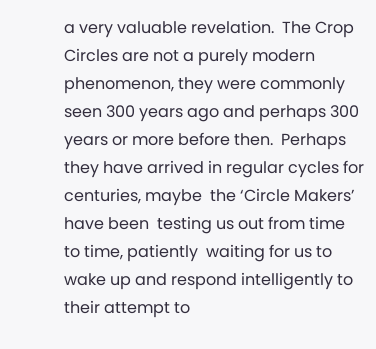a very valuable revelation.  The Crop Circles are not a purely modern phenomenon, they were commonly seen 300 years ago and perhaps 300 years or more before then.  Perhaps they have arrived in regular cycles for centuries, maybe  the ‘Circle Makers’ have been  testing us out from time to time, patiently  waiting for us to wake up and respond intelligently to their attempt to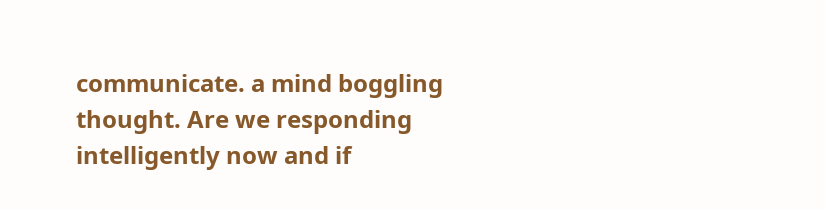communicate. a mind boggling thought. Are we responding intelligently now and if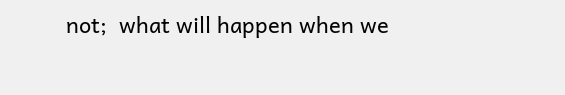not;  what will happen when we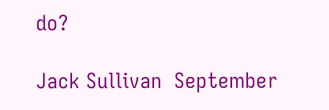do?

Jack Sullivan  September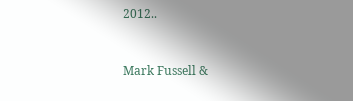2012..


Mark Fussell &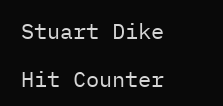Stuart Dike

Hit Counter